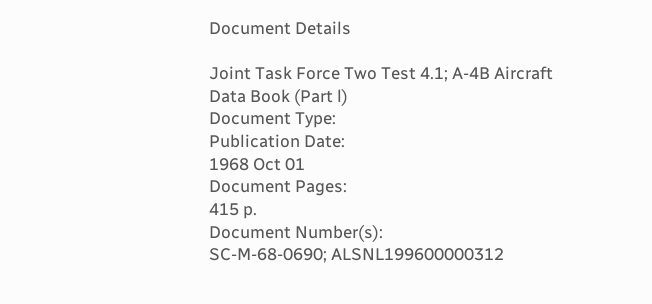Document Details

Joint Task Force Two Test 4.1; A-4B Aircraft Data Book (Part l)
Document Type:
Publication Date:
1968 Oct 01
Document Pages:
415 p.
Document Number(s):
SC-M-68-0690; ALSNL199600000312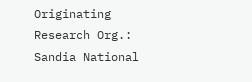Originating Research Org.:
Sandia National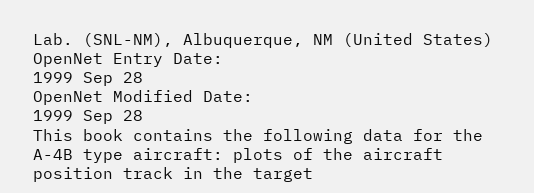Lab. (SNL-NM), Albuquerque, NM (United States)
OpenNet Entry Date:
1999 Sep 28
OpenNet Modified Date:
1999 Sep 28
This book contains the following data for the A-4B type aircraft: plots of the aircraft position track in the target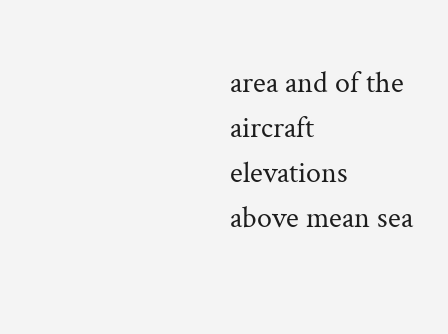area and of the aircraft elevations above mean sea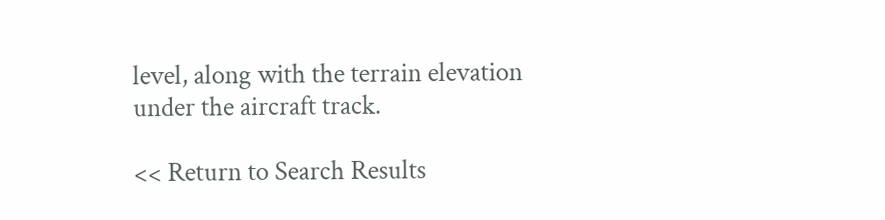level, along with the terrain elevation under the aircraft track.

<< Return to Search Results